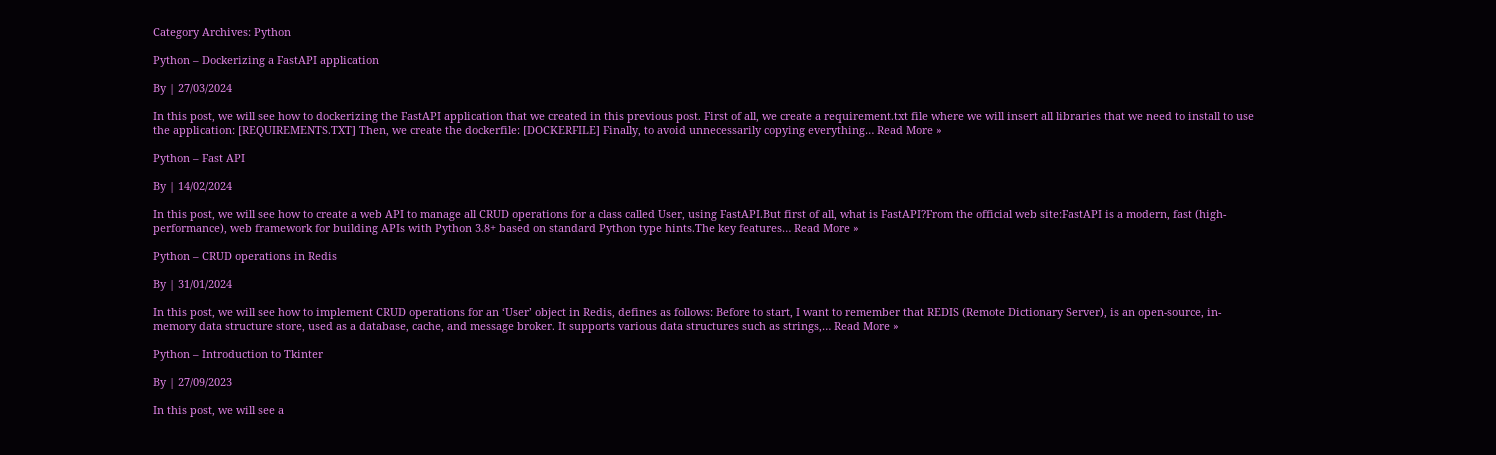Category Archives: Python

Python – Dockerizing a FastAPI application

By | 27/03/2024

In this post, we will see how to dockerizing the FastAPI application that we created in this previous post. First of all, we create a requirement.txt file where we will insert all libraries that we need to install to use the application: [REQUIREMENTS.TXT] Then, we create the dockerfile: [DOCKERFILE] Finally, to avoid unnecessarily copying everything… Read More »

Python – Fast API

By | 14/02/2024

In this post, we will see how to create a web API to manage all CRUD operations for a class called User, using FastAPI.But first of all, what is FastAPI?From the official web site:FastAPI is a modern, fast (high-performance), web framework for building APIs with Python 3.8+ based on standard Python type hints.The key features… Read More »

Python – CRUD operations in Redis

By | 31/01/2024

In this post, we will see how to implement CRUD operations for an ‘User’ object in Redis, defines as follows: Before to start, I want to remember that REDIS (Remote Dictionary Server), is an open-source, in-memory data structure store, used as a database, cache, and message broker. It supports various data structures such as strings,… Read More »

Python – Introduction to Tkinter

By | 27/09/2023

In this post, we will see a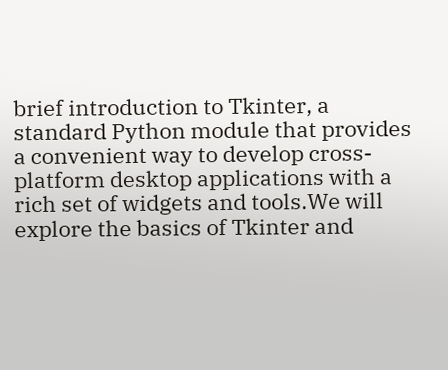brief introduction to Tkinter, a standard Python module that provides a convenient way to develop cross-platform desktop applications with a rich set of widgets and tools.We will explore the basics of Tkinter and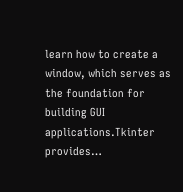learn how to create a window, which serves as the foundation for building GUI applications.Tkinter provides…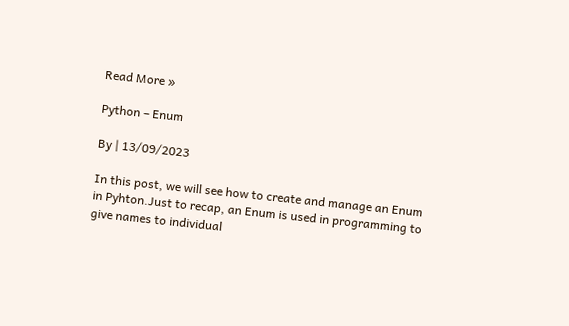Read More »

Python – Enum

By | 13/09/2023

In this post, we will see how to create and manage an Enum in Pyhton.Just to recap, an Enum is used in programming to give names to individual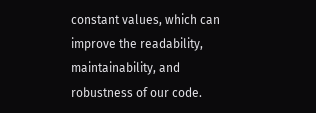constant values, which can improve the readability, maintainability, and robustness of our code.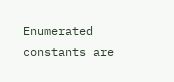Enumerated constants are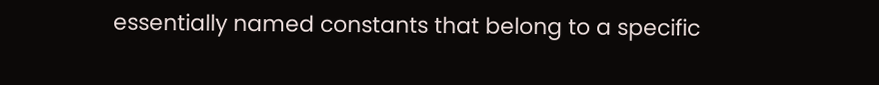essentially named constants that belong to a specific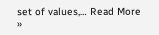set of values,… Read More »